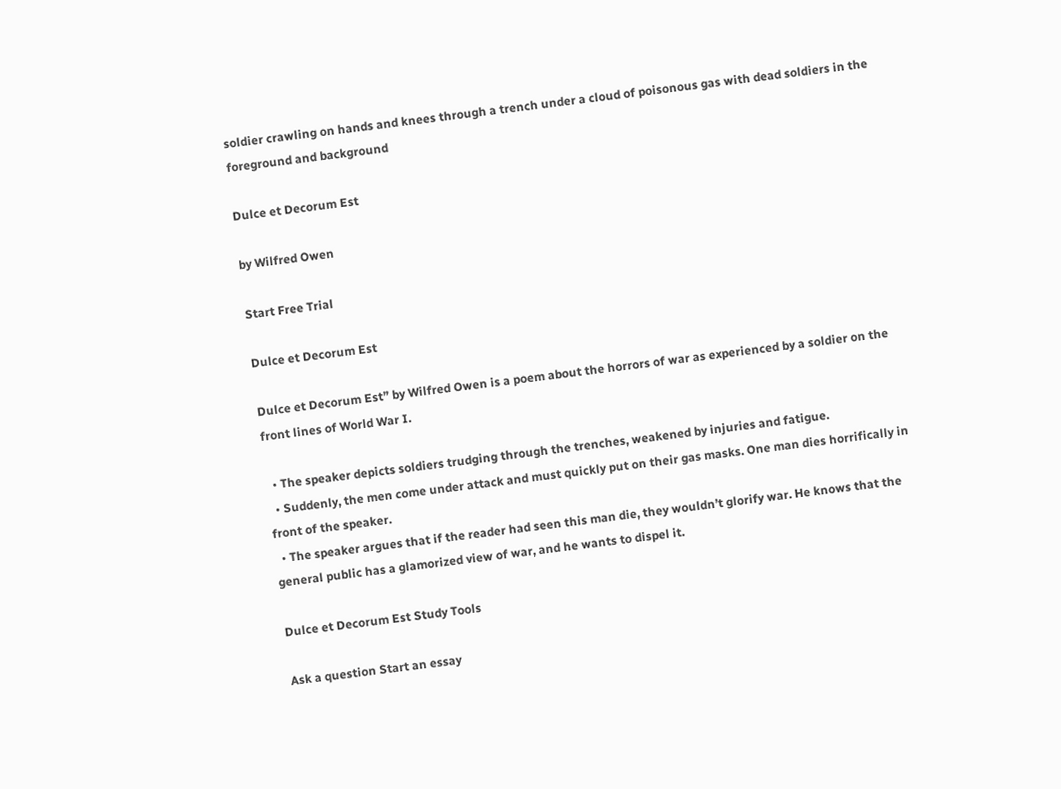soldier crawling on hands and knees through a trench under a cloud of poisonous gas with dead soldiers in the foreground and background

Dulce et Decorum Est

by Wilfred Owen

Start Free Trial

Dulce et Decorum Est

Dulce et Decorum Est” by Wilfred Owen is a poem about the horrors of war as experienced by a soldier on the front lines of World War I.

  • The speaker depicts soldiers trudging through the trenches, weakened by injuries and fatigue.
  • Suddenly, the men come under attack and must quickly put on their gas masks. One man dies horrifically in front of the speaker.
  • The speaker argues that if the reader had seen this man die, they wouldn’t glorify war. He knows that the general public has a glamorized view of war, and he wants to dispel it.

Dulce et Decorum Est Study Tools

Ask a question Start an essay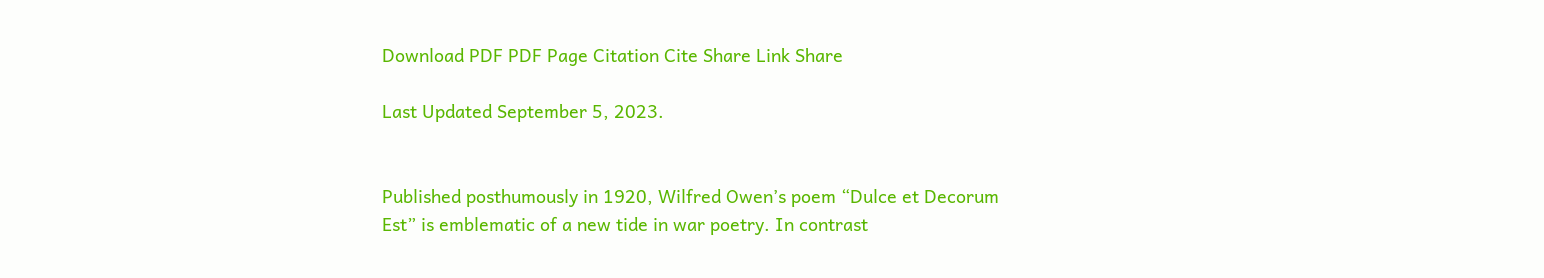Download PDF PDF Page Citation Cite Share Link Share

Last Updated September 5, 2023.


Published posthumously in 1920, Wilfred Owen’s poem “Dulce et Decorum Est” is emblematic of a new tide in war poetry. In contrast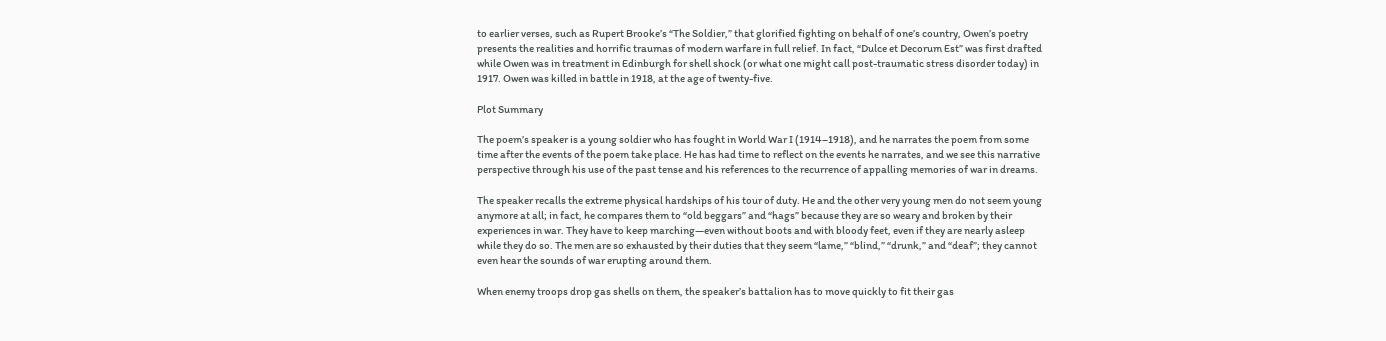to earlier verses, such as Rupert Brooke’s “The Soldier,” that glorified fighting on behalf of one’s country, Owen’s poetry presents the realities and horrific traumas of modern warfare in full relief. In fact, “Dulce et Decorum Est” was first drafted while Owen was in treatment in Edinburgh for shell shock (or what one might call post-traumatic stress disorder today) in 1917. Owen was killed in battle in 1918, at the age of twenty-five.

Plot Summary

The poem’s speaker is a young soldier who has fought in World War I (1914–1918), and he narrates the poem from some time after the events of the poem take place. He has had time to reflect on the events he narrates, and we see this narrative perspective through his use of the past tense and his references to the recurrence of appalling memories of war in dreams.

The speaker recalls the extreme physical hardships of his tour of duty. He and the other very young men do not seem young anymore at all; in fact, he compares them to “old beggars” and “hags” because they are so weary and broken by their experiences in war. They have to keep marching—even without boots and with bloody feet, even if they are nearly asleep while they do so. The men are so exhausted by their duties that they seem “lame,” “blind,” “drunk,” and “deaf”; they cannot even hear the sounds of war erupting around them.

When enemy troops drop gas shells on them, the speaker’s battalion has to move quickly to fit their gas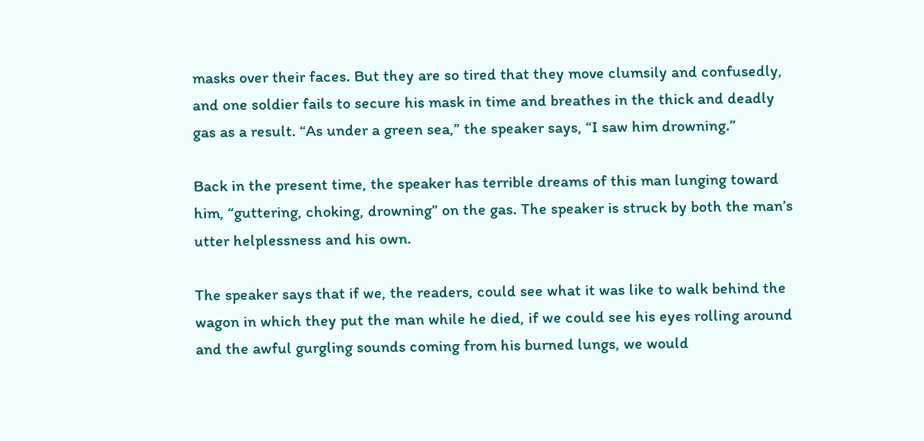masks over their faces. But they are so tired that they move clumsily and confusedly, and one soldier fails to secure his mask in time and breathes in the thick and deadly gas as a result. “As under a green sea,” the speaker says, “I saw him drowning.”

Back in the present time, the speaker has terrible dreams of this man lunging toward him, “guttering, choking, drowning” on the gas. The speaker is struck by both the man’s utter helplessness and his own.

The speaker says that if we, the readers, could see what it was like to walk behind the wagon in which they put the man while he died, if we could see his eyes rolling around and the awful gurgling sounds coming from his burned lungs, we would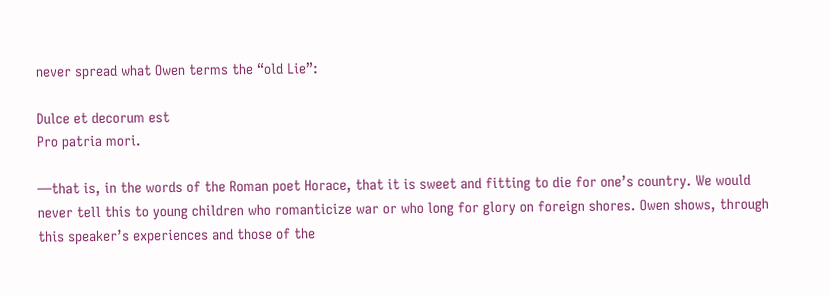never spread what Owen terms the “old Lie”:

Dulce et decorum est
Pro patria mori.

—that is, in the words of the Roman poet Horace, that it is sweet and fitting to die for one’s country. We would never tell this to young children who romanticize war or who long for glory on foreign shores. Owen shows, through this speaker’s experiences and those of the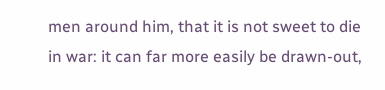men around him, that it is not sweet to die in war: it can far more easily be drawn-out,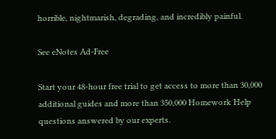horrible, nightmarish, degrading, and incredibly painful.

See eNotes Ad-Free

Start your 48-hour free trial to get access to more than 30,000 additional guides and more than 350,000 Homework Help questions answered by our experts.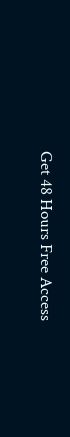Get 48 Hours Free Access